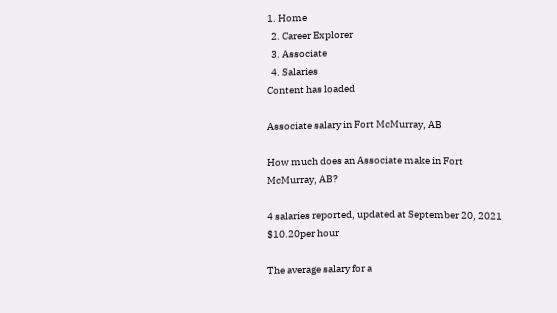1. Home
  2. Career Explorer
  3. Associate
  4. Salaries
Content has loaded

Associate salary in Fort McMurray, AB

How much does an Associate make in Fort McMurray, AB?

4 salaries reported, updated at September 20, 2021
$10.20per hour

The average salary for a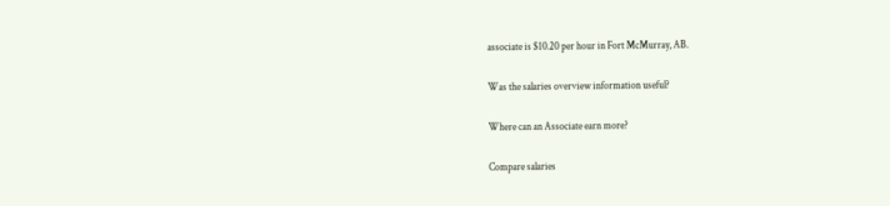associate is $10.20 per hour in Fort McMurray, AB.

Was the salaries overview information useful?

Where can an Associate earn more?

Compare salaries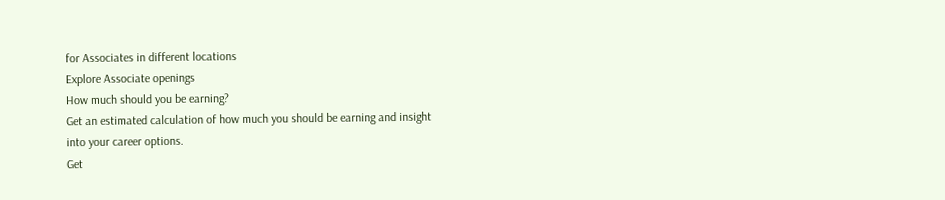for Associates in different locations
Explore Associate openings
How much should you be earning?
Get an estimated calculation of how much you should be earning and insight into your career options.
Get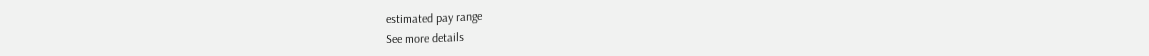estimated pay range
See more details